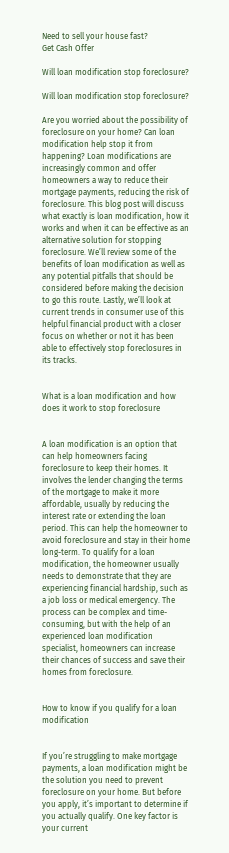Need to sell your house fast?
Get Cash Offer

Will loan modification stop foreclosure?

Will loan modification stop foreclosure?

Are you worried about the possibility of foreclosure on your home? Can loan modification help stop it from happening? Loan modifications are increasingly common and offer homeowners a way to reduce their mortgage payments, reducing the risk of foreclosure. This blog post will discuss what exactly is loan modification, how it works and when it can be effective as an alternative solution for stopping foreclosure. We’ll review some of the benefits of loan modification as well as any potential pitfalls that should be considered before making the decision to go this route. Lastly, we’ll look at current trends in consumer use of this helpful financial product with a closer focus on whether or not it has been able to effectively stop foreclosures in its tracks.


What is a loan modification and how does it work to stop foreclosure


A loan modification is an option that can help homeowners facing foreclosure to keep their homes. It involves the lender changing the terms of the mortgage to make it more affordable, usually by reducing the interest rate or extending the loan period. This can help the homeowner to avoid foreclosure and stay in their home long-term. To qualify for a loan modification, the homeowner usually needs to demonstrate that they are experiencing financial hardship, such as a job loss or medical emergency. The process can be complex and time-consuming, but with the help of an experienced loan modification specialist, homeowners can increase their chances of success and save their homes from foreclosure.


How to know if you qualify for a loan modification


If you’re struggling to make mortgage payments, a loan modification might be the solution you need to prevent foreclosure on your home. But before you apply, it’s important to determine if you actually qualify. One key factor is your current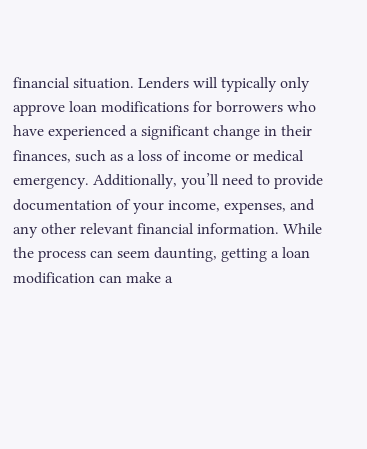financial situation. Lenders will typically only approve loan modifications for borrowers who have experienced a significant change in their finances, such as a loss of income or medical emergency. Additionally, you’ll need to provide documentation of your income, expenses, and any other relevant financial information. While the process can seem daunting, getting a loan modification can make a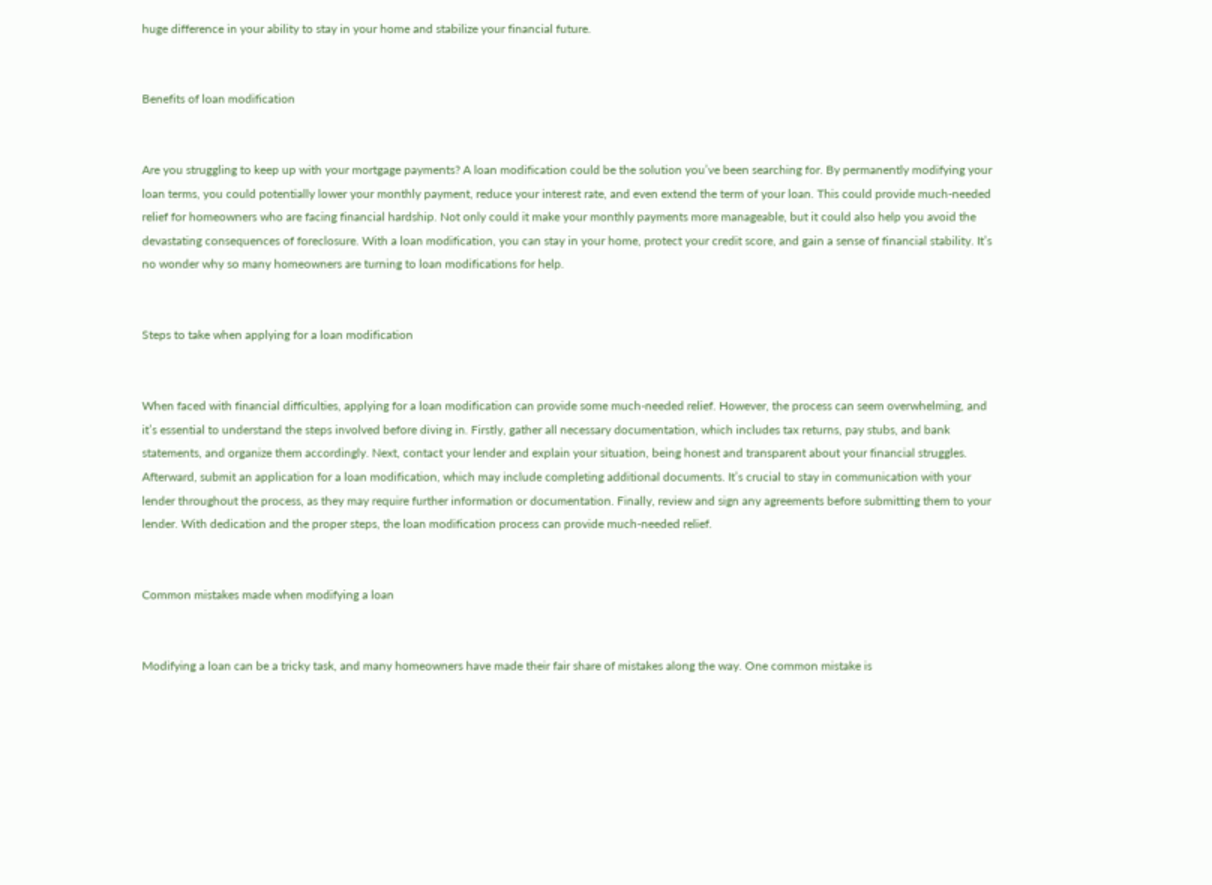huge difference in your ability to stay in your home and stabilize your financial future.


Benefits of loan modification


Are you struggling to keep up with your mortgage payments? A loan modification could be the solution you’ve been searching for. By permanently modifying your loan terms, you could potentially lower your monthly payment, reduce your interest rate, and even extend the term of your loan. This could provide much-needed relief for homeowners who are facing financial hardship. Not only could it make your monthly payments more manageable, but it could also help you avoid the devastating consequences of foreclosure. With a loan modification, you can stay in your home, protect your credit score, and gain a sense of financial stability. It’s no wonder why so many homeowners are turning to loan modifications for help.


Steps to take when applying for a loan modification


When faced with financial difficulties, applying for a loan modification can provide some much-needed relief. However, the process can seem overwhelming, and it’s essential to understand the steps involved before diving in. Firstly, gather all necessary documentation, which includes tax returns, pay stubs, and bank statements, and organize them accordingly. Next, contact your lender and explain your situation, being honest and transparent about your financial struggles. Afterward, submit an application for a loan modification, which may include completing additional documents. It’s crucial to stay in communication with your lender throughout the process, as they may require further information or documentation. Finally, review and sign any agreements before submitting them to your lender. With dedication and the proper steps, the loan modification process can provide much-needed relief.


Common mistakes made when modifying a loan


Modifying a loan can be a tricky task, and many homeowners have made their fair share of mistakes along the way. One common mistake is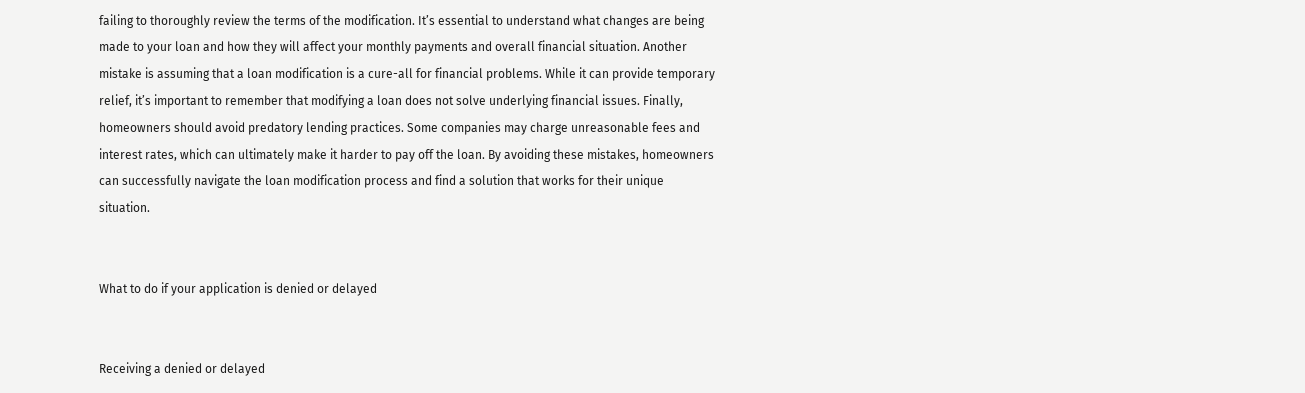failing to thoroughly review the terms of the modification. It’s essential to understand what changes are being made to your loan and how they will affect your monthly payments and overall financial situation. Another mistake is assuming that a loan modification is a cure-all for financial problems. While it can provide temporary relief, it’s important to remember that modifying a loan does not solve underlying financial issues. Finally, homeowners should avoid predatory lending practices. Some companies may charge unreasonable fees and interest rates, which can ultimately make it harder to pay off the loan. By avoiding these mistakes, homeowners can successfully navigate the loan modification process and find a solution that works for their unique situation.


What to do if your application is denied or delayed


Receiving a denied or delayed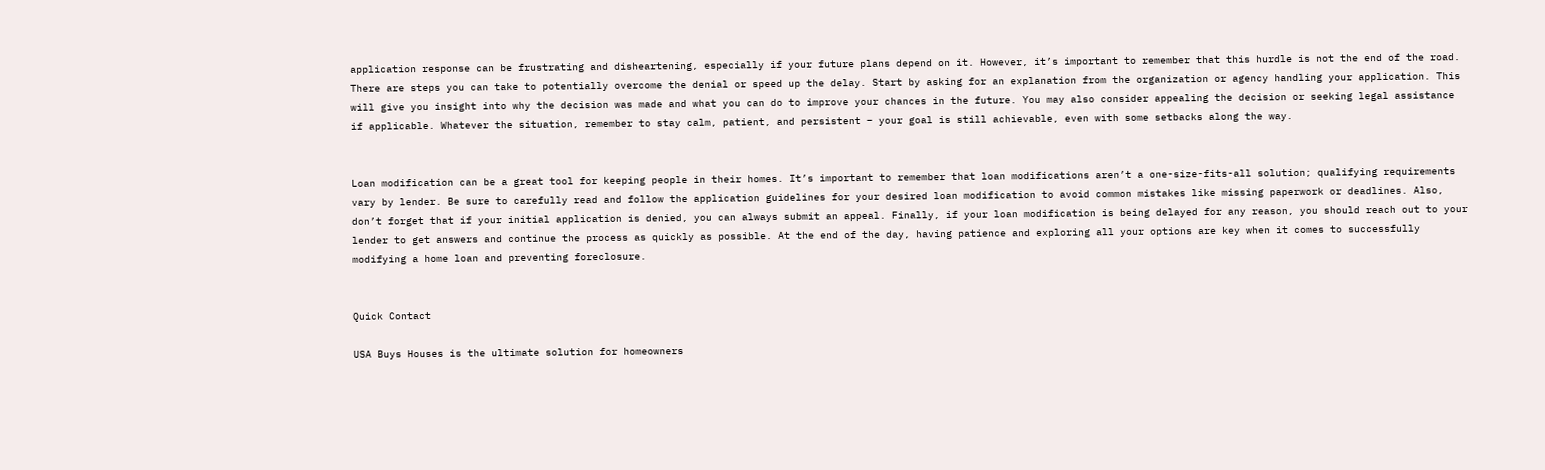application response can be frustrating and disheartening, especially if your future plans depend on it. However, it’s important to remember that this hurdle is not the end of the road. There are steps you can take to potentially overcome the denial or speed up the delay. Start by asking for an explanation from the organization or agency handling your application. This will give you insight into why the decision was made and what you can do to improve your chances in the future. You may also consider appealing the decision or seeking legal assistance if applicable. Whatever the situation, remember to stay calm, patient, and persistent – your goal is still achievable, even with some setbacks along the way.


Loan modification can be a great tool for keeping people in their homes. It’s important to remember that loan modifications aren’t a one-size-fits-all solution; qualifying requirements vary by lender. Be sure to carefully read and follow the application guidelines for your desired loan modification to avoid common mistakes like missing paperwork or deadlines. Also, don’t forget that if your initial application is denied, you can always submit an appeal. Finally, if your loan modification is being delayed for any reason, you should reach out to your lender to get answers and continue the process as quickly as possible. At the end of the day, having patience and exploring all your options are key when it comes to successfully modifying a home loan and preventing foreclosure.


Quick Contact

USA Buys Houses is the ultimate solution for homeowners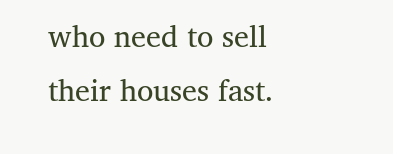who need to sell their houses fast.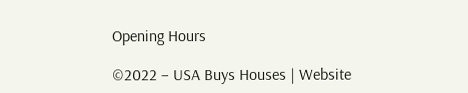Opening Hours

©2022 – USA Buys Houses | Website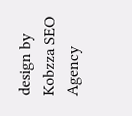design by Kobzza SEO Agency